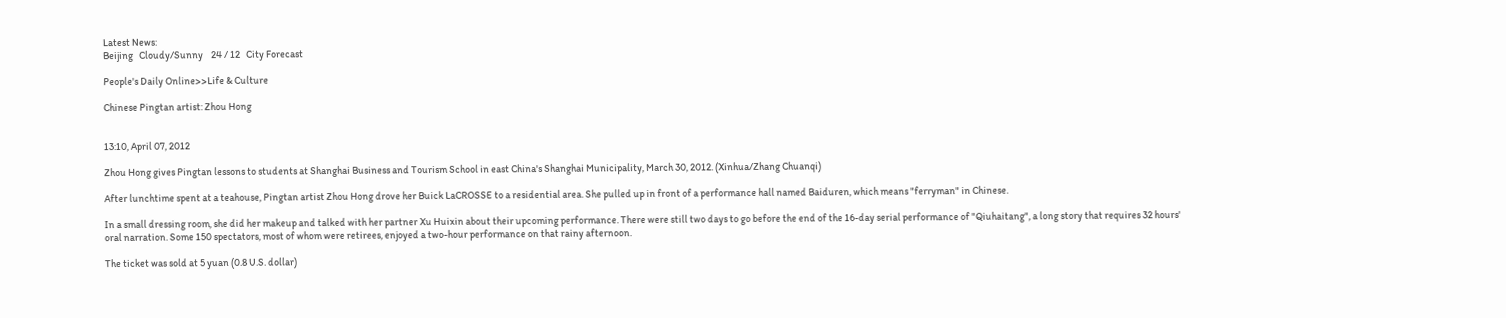Latest News:
Beijing   Cloudy/Sunny    24 / 12   City Forecast

People's Daily Online>>Life & Culture

Chinese Pingtan artist: Zhou Hong


13:10, April 07, 2012

Zhou Hong gives Pingtan lessons to students at Shanghai Business and Tourism School in east China's Shanghai Municipality, March 30, 2012. (Xinhua/Zhang Chuanqi)

After lunchtime spent at a teahouse, Pingtan artist Zhou Hong drove her Buick LaCROSSE to a residential area. She pulled up in front of a performance hall named Baiduren, which means "ferryman" in Chinese.

In a small dressing room, she did her makeup and talked with her partner Xu Huixin about their upcoming performance. There were still two days to go before the end of the 16-day serial performance of "Qiuhaitang", a long story that requires 32 hours' oral narration. Some 150 spectators, most of whom were retirees, enjoyed a two-hour performance on that rainy afternoon.

The ticket was sold at 5 yuan (0.8 U.S. dollar)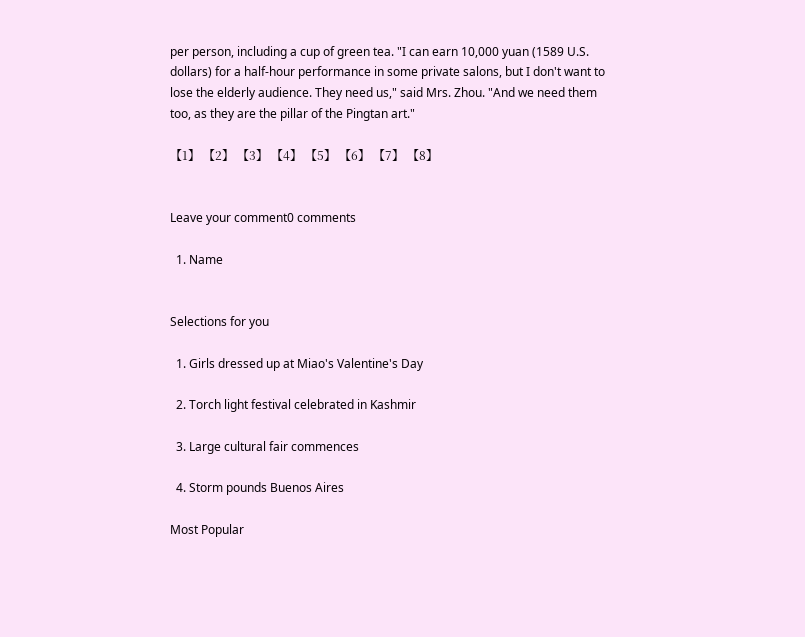per person, including a cup of green tea. "I can earn 10,000 yuan (1589 U.S. dollars) for a half-hour performance in some private salons, but I don't want to lose the elderly audience. They need us," said Mrs. Zhou. "And we need them too, as they are the pillar of the Pingtan art."

【1】 【2】 【3】 【4】 【5】 【6】 【7】 【8】


Leave your comment0 comments

  1. Name


Selections for you

  1. Girls dressed up at Miao's Valentine's Day

  2. Torch light festival celebrated in Kashmir

  3. Large cultural fair commences

  4. Storm pounds Buenos Aires

Most Popular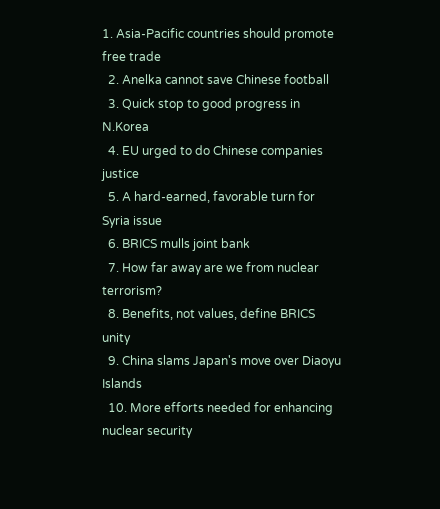1. Asia-Pacific countries should promote free trade
  2. Anelka cannot save Chinese football
  3. Quick stop to good progress in N.Korea
  4. EU urged to do Chinese companies justice
  5. A hard-earned, favorable turn for Syria issue
  6. BRICS mulls joint bank
  7. How far away are we from nuclear terrorism?
  8. Benefits, not values, define BRICS unity
  9. China slams Japan's move over Diaoyu Islands
  10. More efforts needed for enhancing nuclear security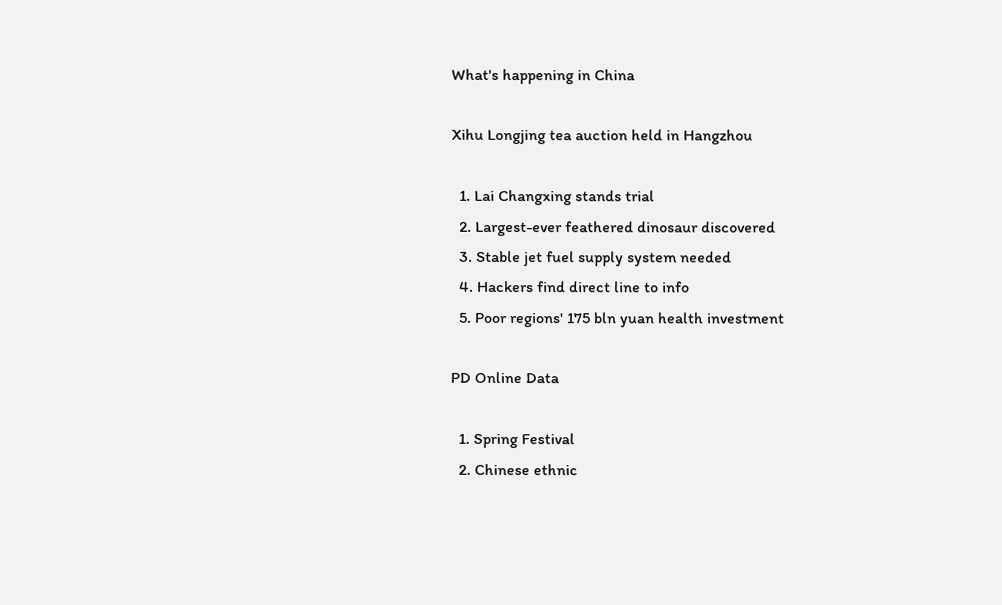What's happening in China

Xihu Longjing tea auction held in Hangzhou

  1. Lai Changxing stands trial
  2. Largest-ever feathered dinosaur discovered
  3. Stable jet fuel supply system needed
  4. Hackers find direct line to info
  5. Poor regions' 175 bln yuan health investment

PD Online Data

  1. Spring Festival
  2. Chinese ethnic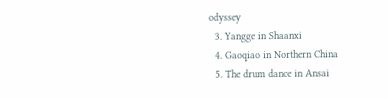odyssey
  3. Yangge in Shaanxi
  4. Gaoqiao in Northern China
  5. The drum dance in Ansai